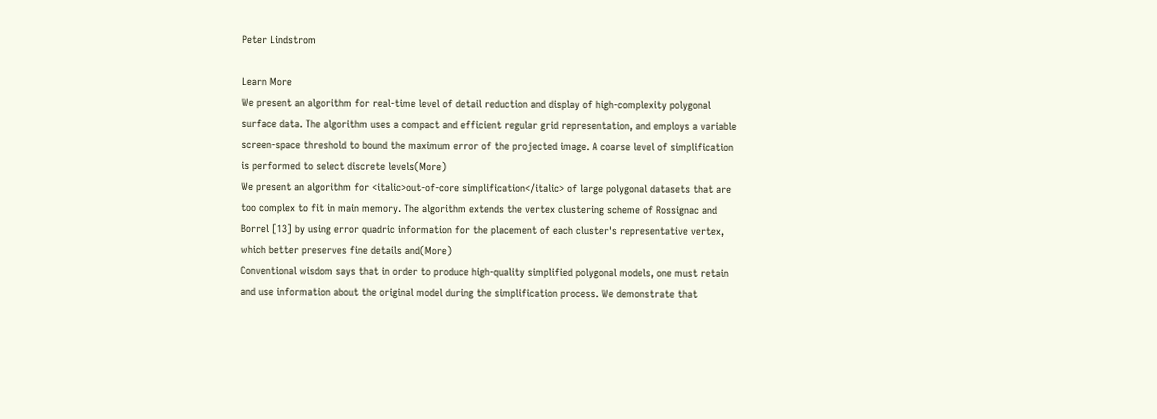Peter Lindstrom

Learn More
We present an algorithm for real-time level of detail reduction and display of high-complexity polygonal surface data. The algorithm uses a compact and efficient regular grid representation, and employs a variable screen-space threshold to bound the maximum error of the projected image. A coarse level of simplification is performed to select discrete levels(More)
We present an algorithm for <italic>out-of-core simplification</italic> of large polygonal datasets that are too complex to fit in main memory. The algorithm extends the vertex clustering scheme of Rossignac and Borrel [13] by using error quadric information for the placement of each cluster's representative vertex, which better preserves fine details and(More)
Conventional wisdom says that in order to produce high-quality simplified polygonal models, one must retain and use information about the original model during the simplification process. We demonstrate that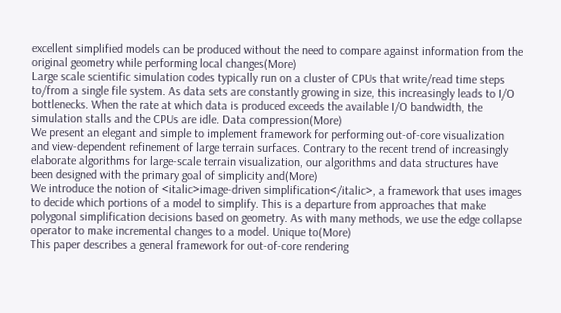excellent simplified models can be produced without the need to compare against information from the original geometry while performing local changes(More)
Large scale scientific simulation codes typically run on a cluster of CPUs that write/read time steps to/from a single file system. As data sets are constantly growing in size, this increasingly leads to I/O bottlenecks. When the rate at which data is produced exceeds the available I/O bandwidth, the simulation stalls and the CPUs are idle. Data compression(More)
We present an elegant and simple to implement framework for performing out-of-core visualization and view-dependent refinement of large terrain surfaces. Contrary to the recent trend of increasingly elaborate algorithms for large-scale terrain visualization, our algorithms and data structures have been designed with the primary goal of simplicity and(More)
We introduce the notion of <italic>image-driven simplification</italic>, a framework that uses images to decide which portions of a model to simplify. This is a departure from approaches that make polygonal simplification decisions based on geometry. As with many methods, we use the edge collapse operator to make incremental changes to a model. Unique to(More)
This paper describes a general framework for out-of-core rendering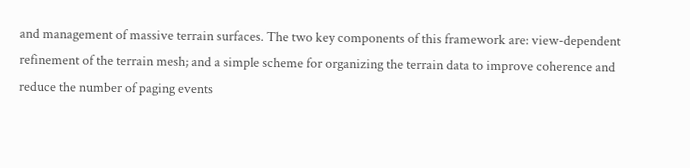and management of massive terrain surfaces. The two key components of this framework are: view-dependent refinement of the terrain mesh; and a simple scheme for organizing the terrain data to improve coherence and reduce the number of paging events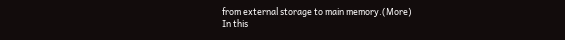from external storage to main memory.(More)
In this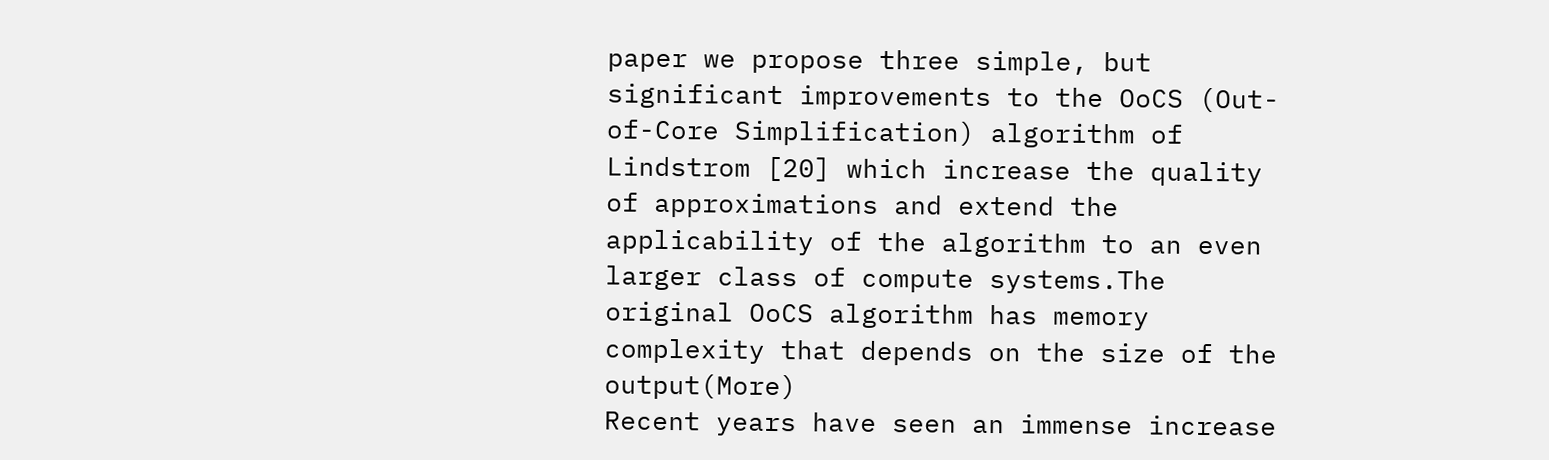paper we propose three simple, but significant improvements to the OoCS (Out-of-Core Simplification) algorithm of Lindstrom [20] which increase the quality of approximations and extend the applicability of the algorithm to an even larger class of compute systems.The original OoCS algorithm has memory complexity that depends on the size of the output(More)
Recent years have seen an immense increase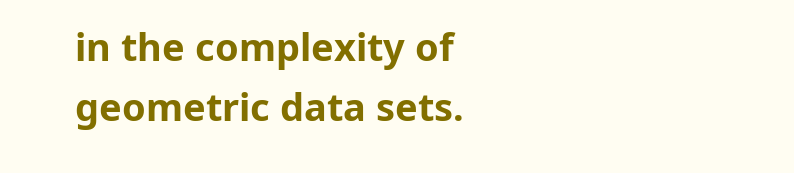in the complexity of geometric data sets.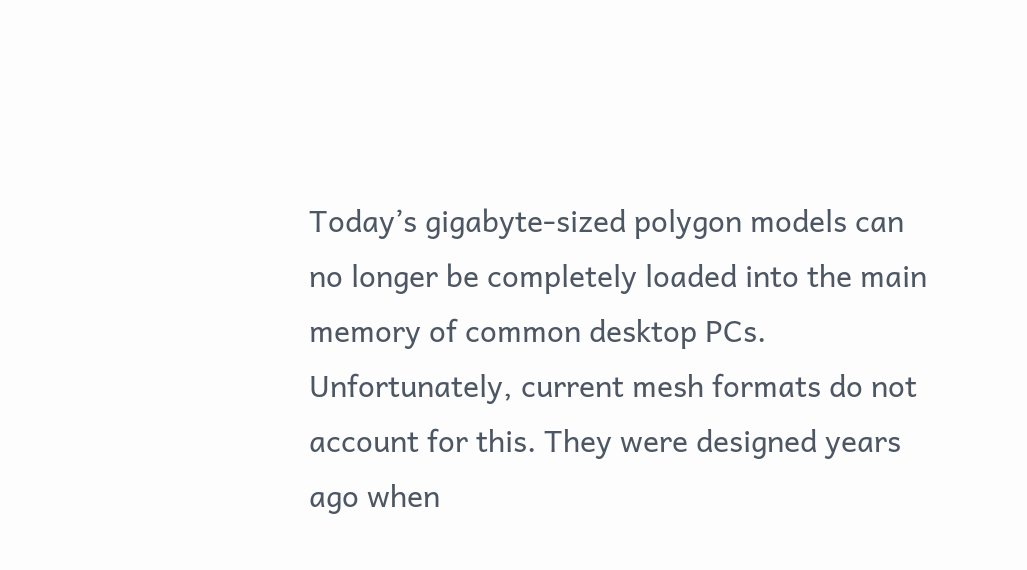Today’s gigabyte-sized polygon models can no longer be completely loaded into the main memory of common desktop PCs. Unfortunately, current mesh formats do not account for this. They were designed years ago when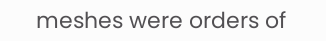meshes were orders of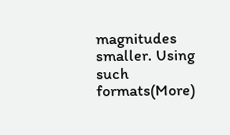magnitudes smaller. Using such formats(More)